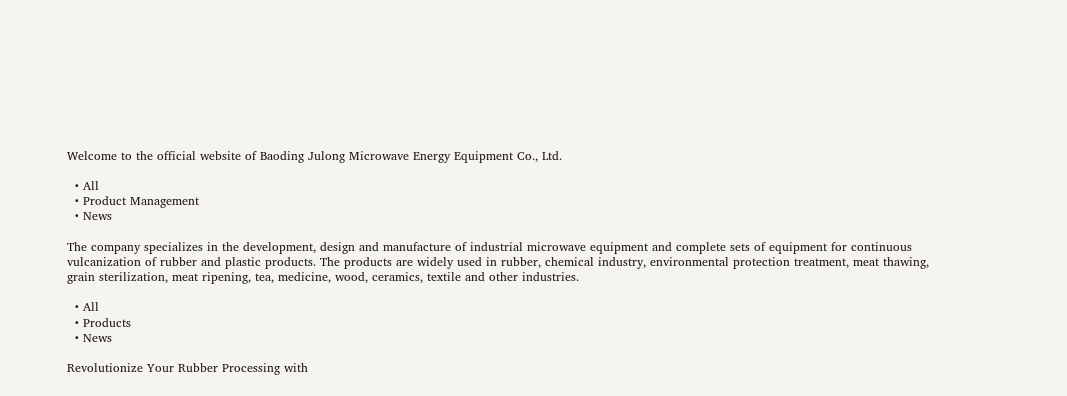Welcome to the official website of Baoding Julong Microwave Energy Equipment Co., Ltd.

  • All
  • Product Management
  • News

The company specializes in the development, design and manufacture of industrial microwave equipment and complete sets of equipment for continuous vulcanization of rubber and plastic products. The products are widely used in rubber, chemical industry, environmental protection treatment, meat thawing, grain sterilization, meat ripening, tea, medicine, wood, ceramics, textile and other industries.

  • All
  • Products
  • News

Revolutionize Your Rubber Processing with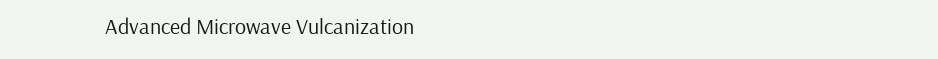Advanced Microwave Vulcanization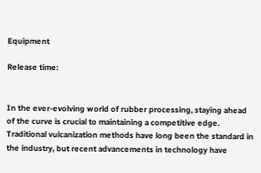Equipment

Release time:


In the ever-evolving world of rubber processing, staying ahead of the curve is crucial to maintaining a competitive edge. Traditional vulcanization methods have long been the standard in the industry, but recent advancements in technology have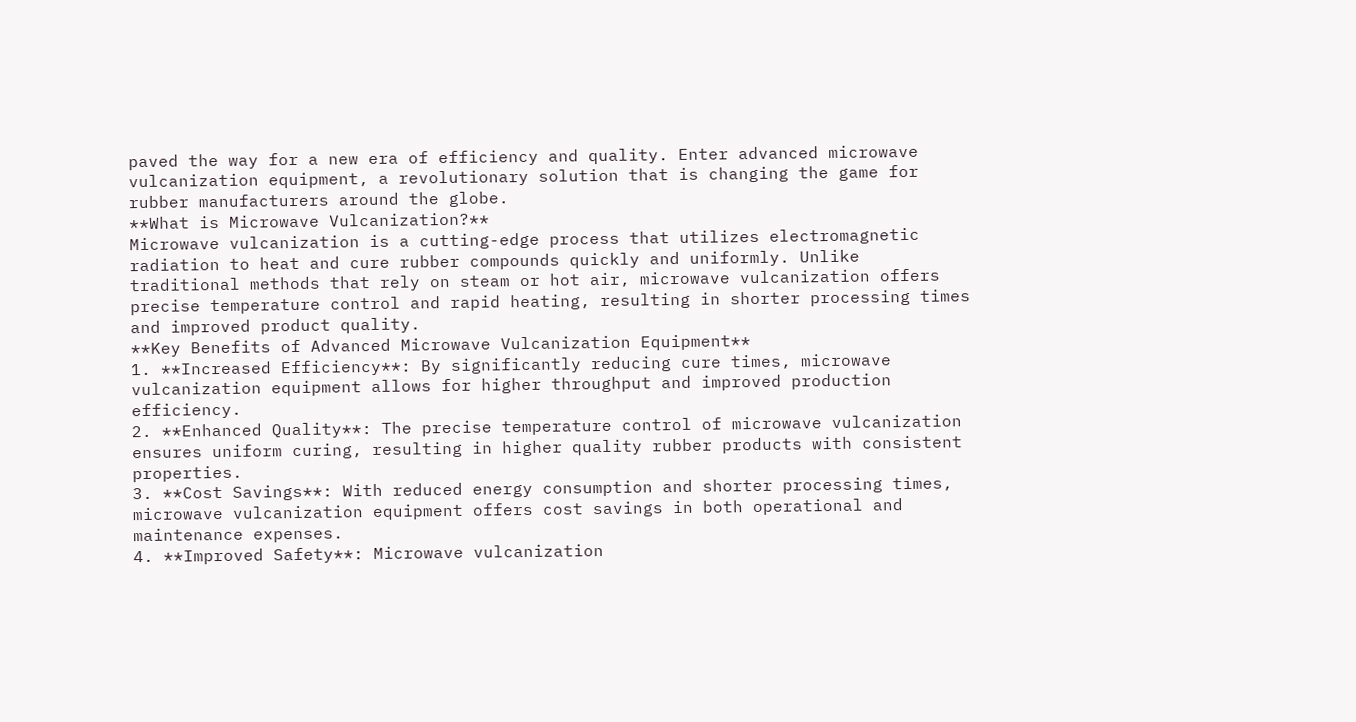paved the way for a new era of efficiency and quality. Enter advanced microwave vulcanization equipment, a revolutionary solution that is changing the game for rubber manufacturers around the globe.
**What is Microwave Vulcanization?**
Microwave vulcanization is a cutting-edge process that utilizes electromagnetic radiation to heat and cure rubber compounds quickly and uniformly. Unlike traditional methods that rely on steam or hot air, microwave vulcanization offers precise temperature control and rapid heating, resulting in shorter processing times and improved product quality.
**Key Benefits of Advanced Microwave Vulcanization Equipment**
1. **Increased Efficiency**: By significantly reducing cure times, microwave vulcanization equipment allows for higher throughput and improved production efficiency.
2. **Enhanced Quality**: The precise temperature control of microwave vulcanization ensures uniform curing, resulting in higher quality rubber products with consistent properties.
3. **Cost Savings**: With reduced energy consumption and shorter processing times, microwave vulcanization equipment offers cost savings in both operational and maintenance expenses.
4. **Improved Safety**: Microwave vulcanization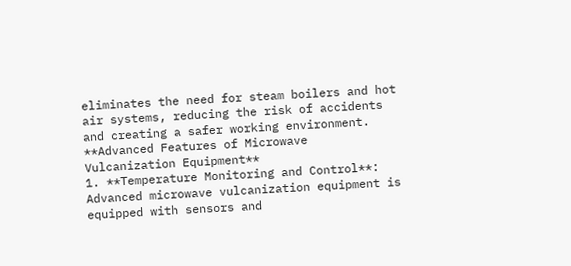eliminates the need for steam boilers and hot air systems, reducing the risk of accidents and creating a safer working environment.
**Advanced Features of Microwave Vulcanization Equipment**
1. **Temperature Monitoring and Control**: Advanced microwave vulcanization equipment is equipped with sensors and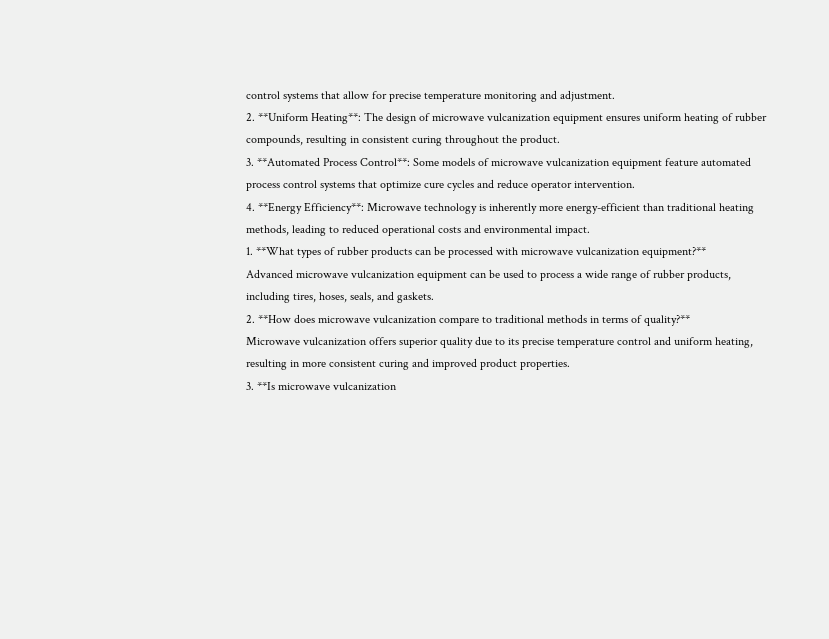control systems that allow for precise temperature monitoring and adjustment.
2. **Uniform Heating**: The design of microwave vulcanization equipment ensures uniform heating of rubber compounds, resulting in consistent curing throughout the product.
3. **Automated Process Control**: Some models of microwave vulcanization equipment feature automated process control systems that optimize cure cycles and reduce operator intervention.
4. **Energy Efficiency**: Microwave technology is inherently more energy-efficient than traditional heating methods, leading to reduced operational costs and environmental impact.
1. **What types of rubber products can be processed with microwave vulcanization equipment?**
Advanced microwave vulcanization equipment can be used to process a wide range of rubber products, including tires, hoses, seals, and gaskets.
2. **How does microwave vulcanization compare to traditional methods in terms of quality?**
Microwave vulcanization offers superior quality due to its precise temperature control and uniform heating, resulting in more consistent curing and improved product properties.
3. **Is microwave vulcanization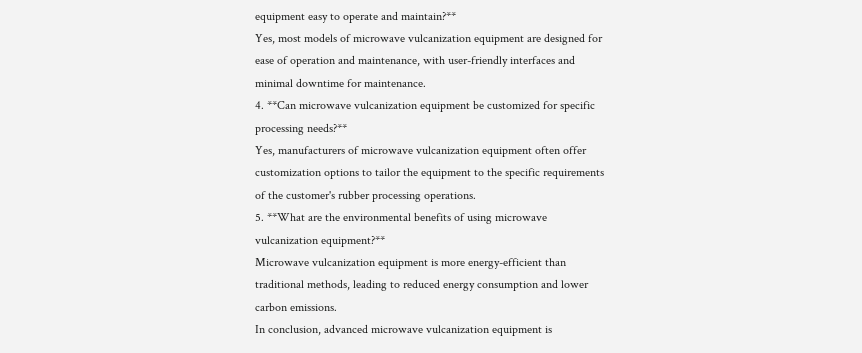equipment easy to operate and maintain?**
Yes, most models of microwave vulcanization equipment are designed for ease of operation and maintenance, with user-friendly interfaces and minimal downtime for maintenance.
4. **Can microwave vulcanization equipment be customized for specific processing needs?**
Yes, manufacturers of microwave vulcanization equipment often offer customization options to tailor the equipment to the specific requirements of the customer's rubber processing operations.
5. **What are the environmental benefits of using microwave vulcanization equipment?**
Microwave vulcanization equipment is more energy-efficient than traditional methods, leading to reduced energy consumption and lower carbon emissions.
In conclusion, advanced microwave vulcanization equipment is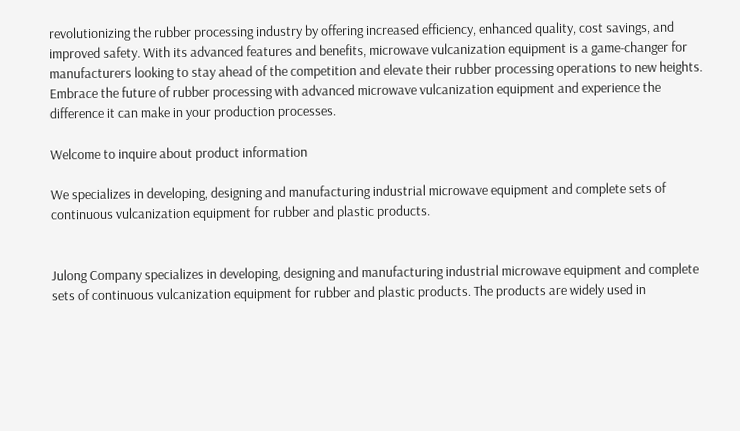revolutionizing the rubber processing industry by offering increased efficiency, enhanced quality, cost savings, and improved safety. With its advanced features and benefits, microwave vulcanization equipment is a game-changer for manufacturers looking to stay ahead of the competition and elevate their rubber processing operations to new heights. Embrace the future of rubber processing with advanced microwave vulcanization equipment and experience the difference it can make in your production processes.

Welcome to inquire about product information

We specializes in developing, designing and manufacturing industrial microwave equipment and complete sets of continuous vulcanization equipment for rubber and plastic products.


Julong Company specializes in developing, designing and manufacturing industrial microwave equipment and complete sets of continuous vulcanization equipment for rubber and plastic products. The products are widely used in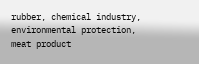rubber, chemical industry, environmental protection, meat product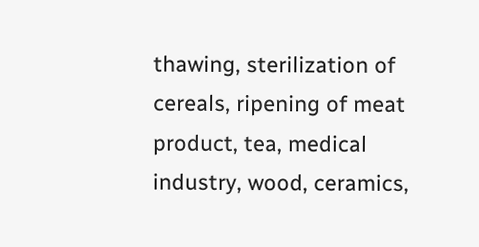thawing, sterilization of cereals, ripening of meat product, tea, medical industry, wood, ceramics,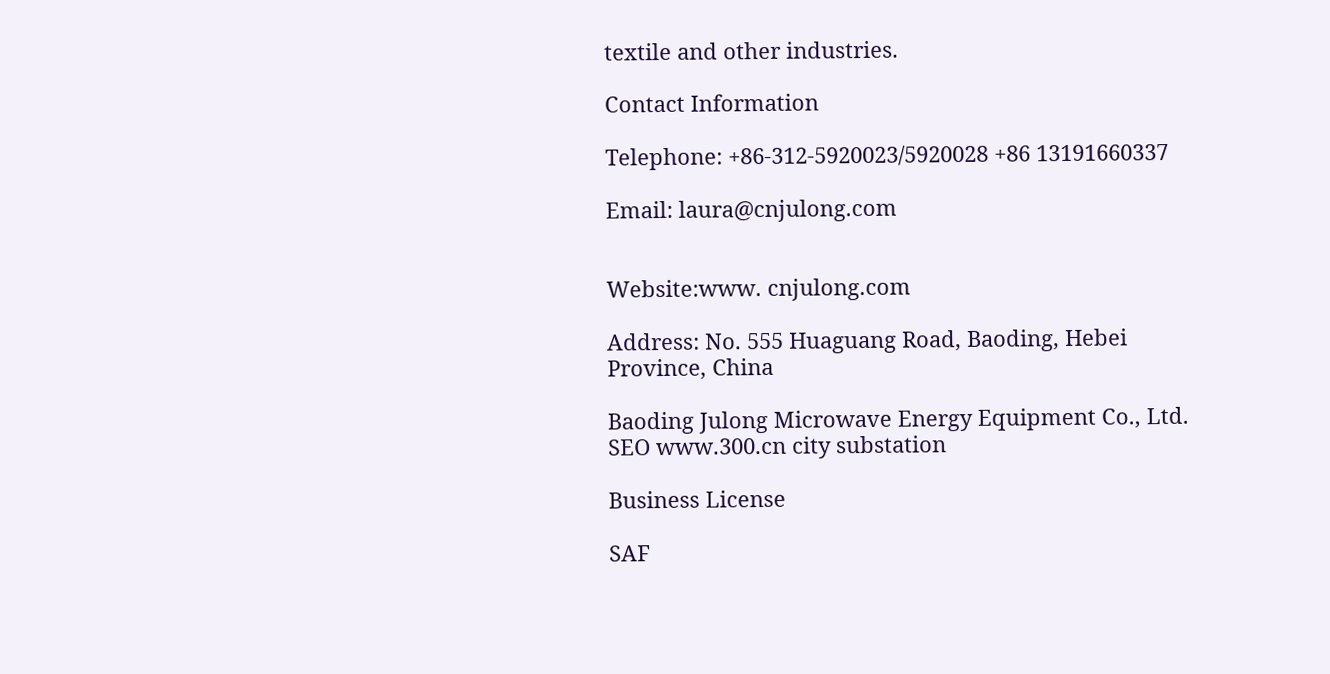textile and other industries.

Contact Information

Telephone: +86-312-5920023/5920028 +86 13191660337

Email: laura@cnjulong.com


Website:www. cnjulong.com

Address: No. 555 Huaguang Road, Baoding, Hebei Province, China

Baoding Julong Microwave Energy Equipment Co., Ltd.  SEO www.300.cn city substation

Business License

SAF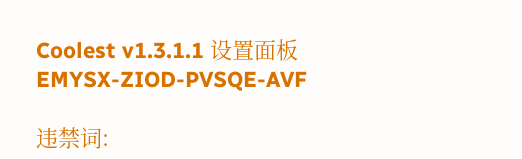Coolest v1.3.1.1 设置面板EMYSX-ZIOD-PVSQE-AVF

违禁词: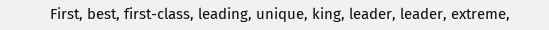First, best, first-class, leading, unique, king, leader, leader, extreme,